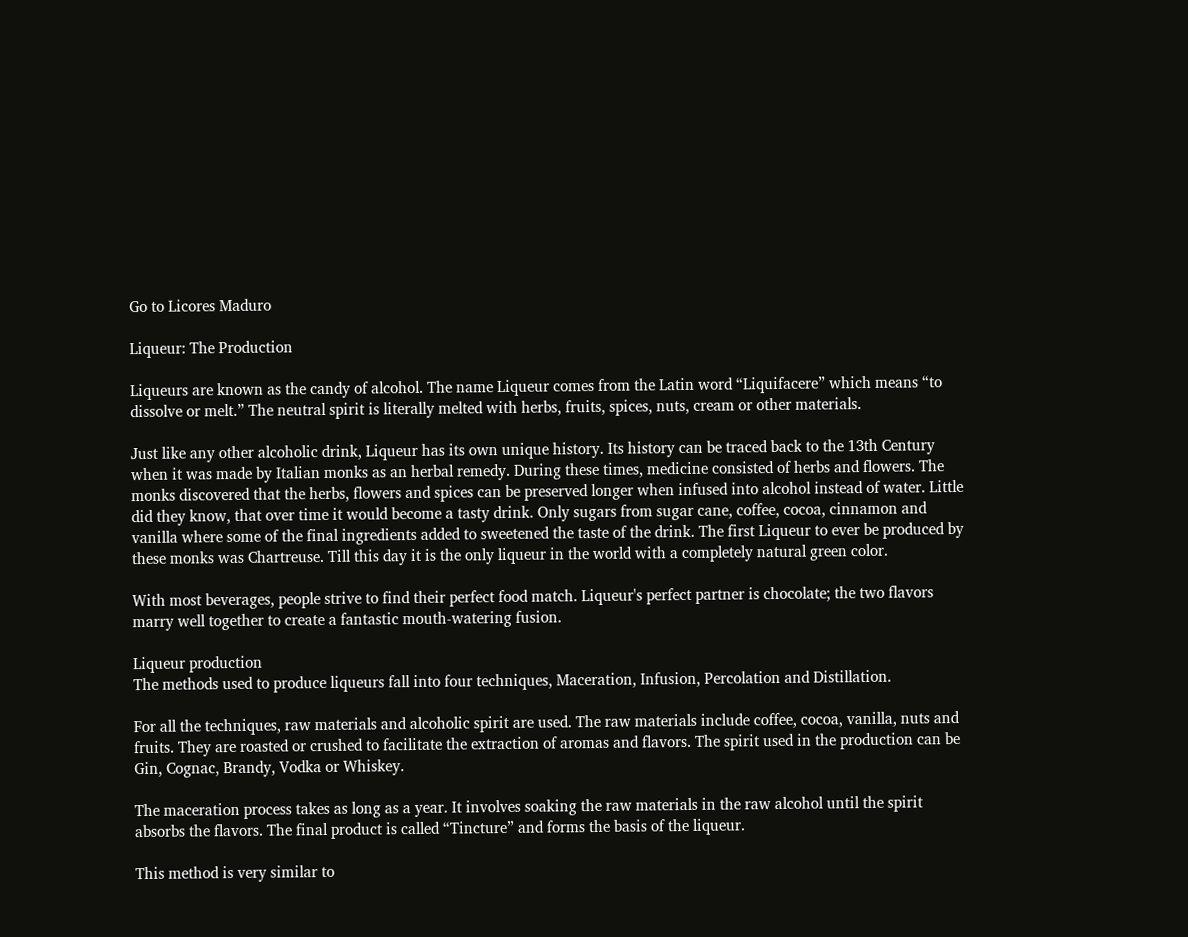Go to Licores Maduro

Liqueur: The Production

Liqueurs are known as the candy of alcohol. The name Liqueur comes from the Latin word “Liquifacere” which means “to dissolve or melt.” The neutral spirit is literally melted with herbs, fruits, spices, nuts, cream or other materials.

Just like any other alcoholic drink, Liqueur has its own unique history. Its history can be traced back to the 13th Century when it was made by Italian monks as an herbal remedy. During these times, medicine consisted of herbs and flowers. The monks discovered that the herbs, flowers and spices can be preserved longer when infused into alcohol instead of water. Little did they know, that over time it would become a tasty drink. Only sugars from sugar cane, coffee, cocoa, cinnamon and vanilla where some of the final ingredients added to sweetened the taste of the drink. The first Liqueur to ever be produced by these monks was Chartreuse. Till this day it is the only liqueur in the world with a completely natural green color.

With most beverages, people strive to find their perfect food match. Liqueur's perfect partner is chocolate; the two flavors marry well together to create a fantastic mouth-watering fusion.

Liqueur production
The methods used to produce liqueurs fall into four techniques, Maceration, Infusion, Percolation and Distillation.

For all the techniques, raw materials and alcoholic spirit are used. The raw materials include coffee, cocoa, vanilla, nuts and fruits. They are roasted or crushed to facilitate the extraction of aromas and flavors. The spirit used in the production can be Gin, Cognac, Brandy, Vodka or Whiskey.

The maceration process takes as long as a year. It involves soaking the raw materials in the raw alcohol until the spirit absorbs the flavors. The final product is called “Tincture” and forms the basis of the liqueur.

This method is very similar to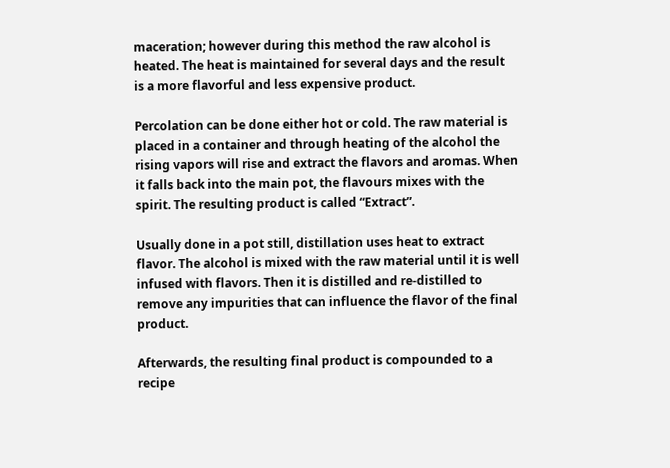maceration; however during this method the raw alcohol is heated. The heat is maintained for several days and the result is a more flavorful and less expensive product.

Percolation can be done either hot or cold. The raw material is placed in a container and through heating of the alcohol the rising vapors will rise and extract the flavors and aromas. When it falls back into the main pot, the flavours mixes with the spirit. The resulting product is called “Extract”.

Usually done in a pot still, distillation uses heat to extract flavor. The alcohol is mixed with the raw material until it is well infused with flavors. Then it is distilled and re-distilled to remove any impurities that can influence the flavor of the final product.

Afterwards, the resulting final product is compounded to a recipe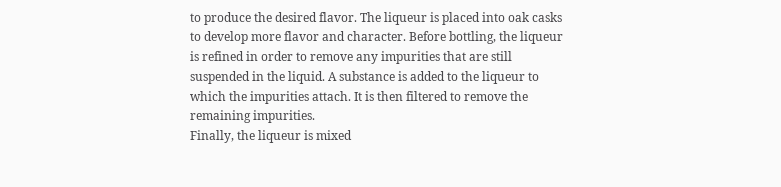to produce the desired flavor. The liqueur is placed into oak casks to develop more flavor and character. Before bottling, the liqueur is refined in order to remove any impurities that are still suspended in the liquid. A substance is added to the liqueur to which the impurities attach. It is then filtered to remove the remaining impurities.
Finally, the liqueur is mixed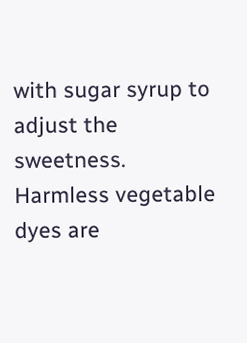with sugar syrup to adjust the sweetness. Harmless vegetable dyes are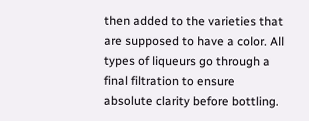then added to the varieties that are supposed to have a color. All types of liqueurs go through a final filtration to ensure absolute clarity before bottling.